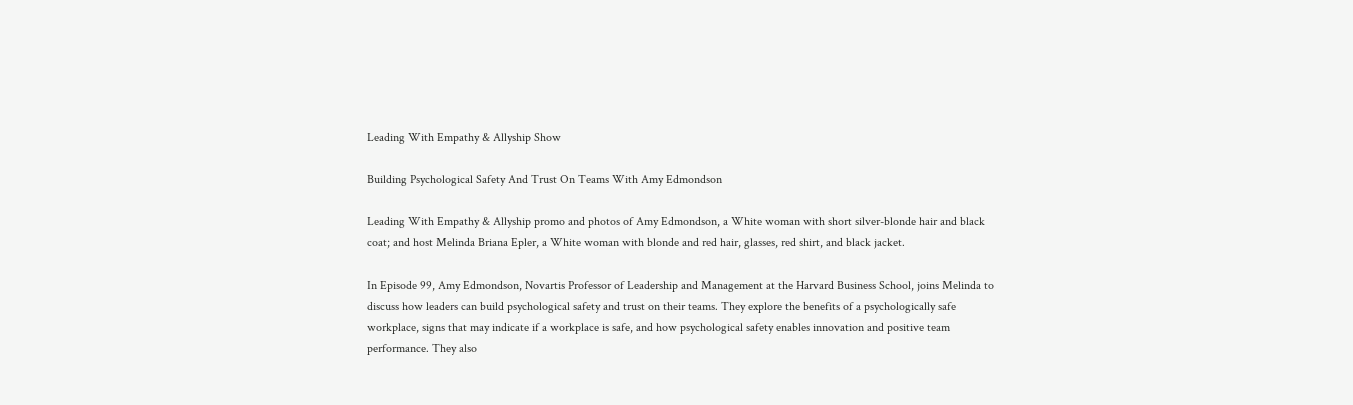Leading With Empathy & Allyship Show

Building Psychological Safety And Trust On Teams With Amy Edmondson

Leading With Empathy & Allyship promo and photos of Amy Edmondson, a White woman with short silver-blonde hair and black coat; and host Melinda Briana Epler, a White woman with blonde and red hair, glasses, red shirt, and black jacket.

In Episode 99, Amy Edmondson, Novartis Professor of Leadership and Management at the Harvard Business School, joins Melinda to discuss how leaders can build psychological safety and trust on their teams. They explore the benefits of a psychologically safe workplace, signs that may indicate if a workplace is safe, and how psychological safety enables innovation and positive team performance. They also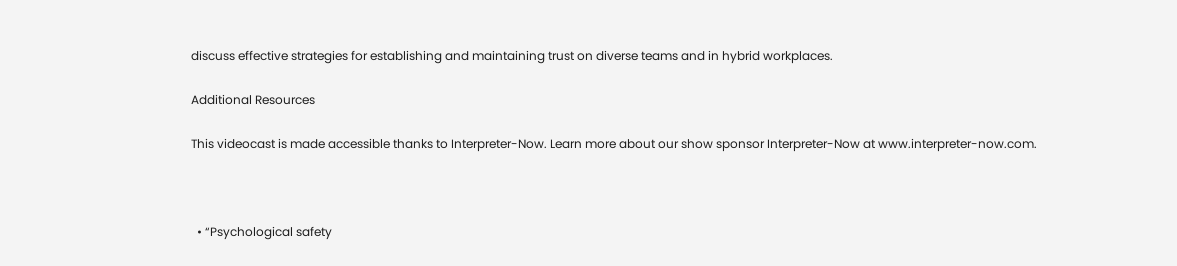discuss effective strategies for establishing and maintaining trust on diverse teams and in hybrid workplaces.

Additional Resources

This videocast is made accessible thanks to Interpreter-Now. Learn more about our show sponsor Interpreter-Now at www.interpreter-now.com.



  • “Psychological safety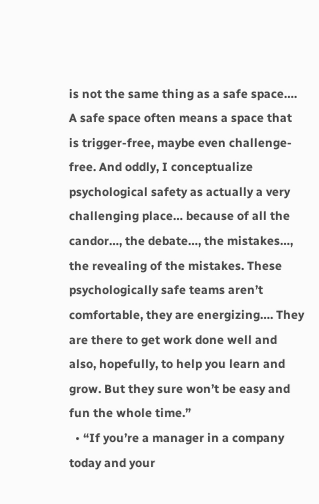is not the same thing as a safe space…. A safe space often means a space that is trigger-free, maybe even challenge-free. And oddly, I conceptualize psychological safety as actually a very challenging place… because of all the candor…, the debate…, the mistakes…, the revealing of the mistakes. These psychologically safe teams aren’t comfortable, they are energizing…. They are there to get work done well and also, hopefully, to help you learn and grow. But they sure won’t be easy and fun the whole time.”
  • “If you’re a manager in a company today and your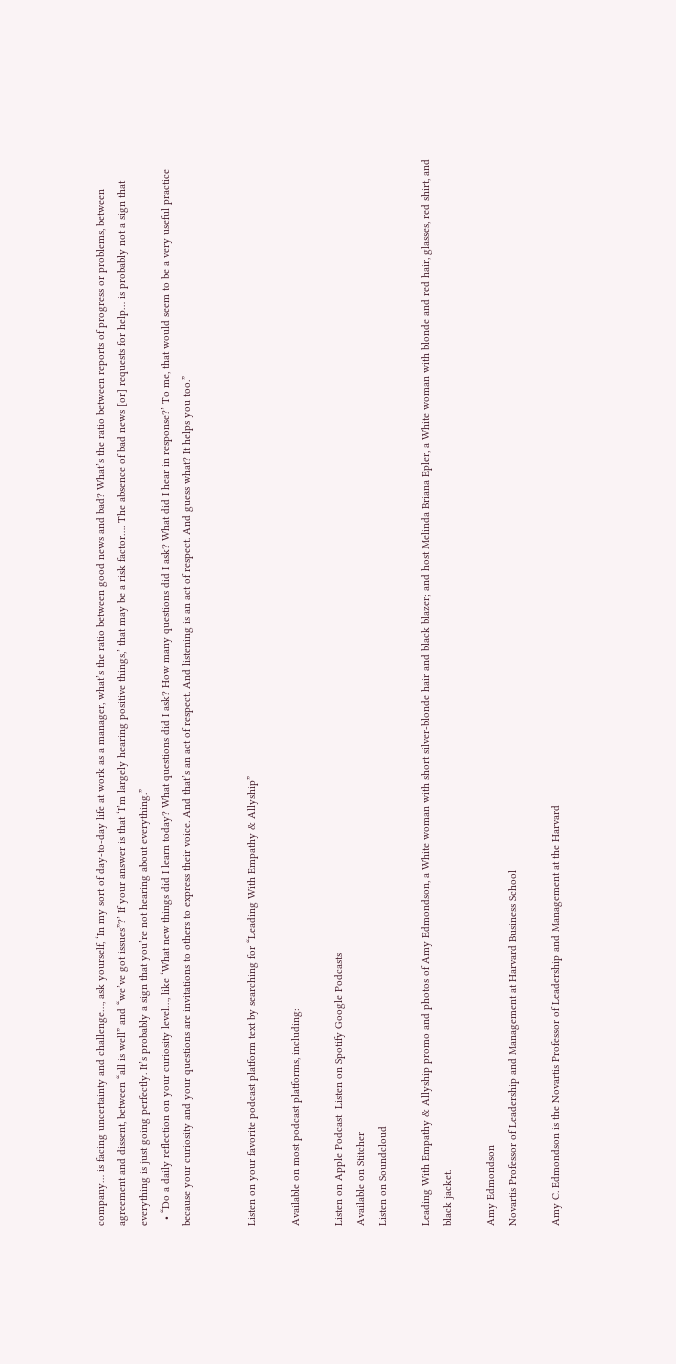company… is facing uncertainty and challenge…, ask yourself, ‘In my sort of day-to-day life at work as a manager, what’s the ratio between good news and bad? What’s the ratio between reports of progress or problems, between agreement and dissent, between “all is well” and “we’ve got issues”?’ If your answer is that ‘I’m largely hearing positive things,’ that may be a risk factor…. The absence of bad news [or] requests for help… is probably not a sign that everything is just going perfectly. It’s probably a sign that you’re not hearing about everything.”
  • “Do a daily reflection on your curiosity level…, like ‘What new things did I learn today? What questions did I ask? How many questions did I ask? What did I hear in response?’ To me, that would seem to be a very useful practice because your curiosity and your questions are invitations to others to express their voice. And that’s an act of respect. And listening is an act of respect. And guess what? It helps you too.”


Listen on your favorite podcast platform text by searching for “Leading With Empathy & Allyship”

Available on most podcast platforms, including:

Listen on Apple Podcast  Listen on Spotify Google Podcasts
Available on Stitcher
Listen on Soundcloud

Leading With Empathy & Allyship promo and photos of Amy Edmondson, a White woman with short silver-blonde hair and black blazer; and host Melinda Briana Epler, a White woman with blonde and red hair, glasses, red shirt, and black jacket.

Amy Edmondson
Novartis Professor of Leadership and Management at Harvard Business School

Amy C. Edmondson is the Novartis Professor of Leadership and Management at the Harvard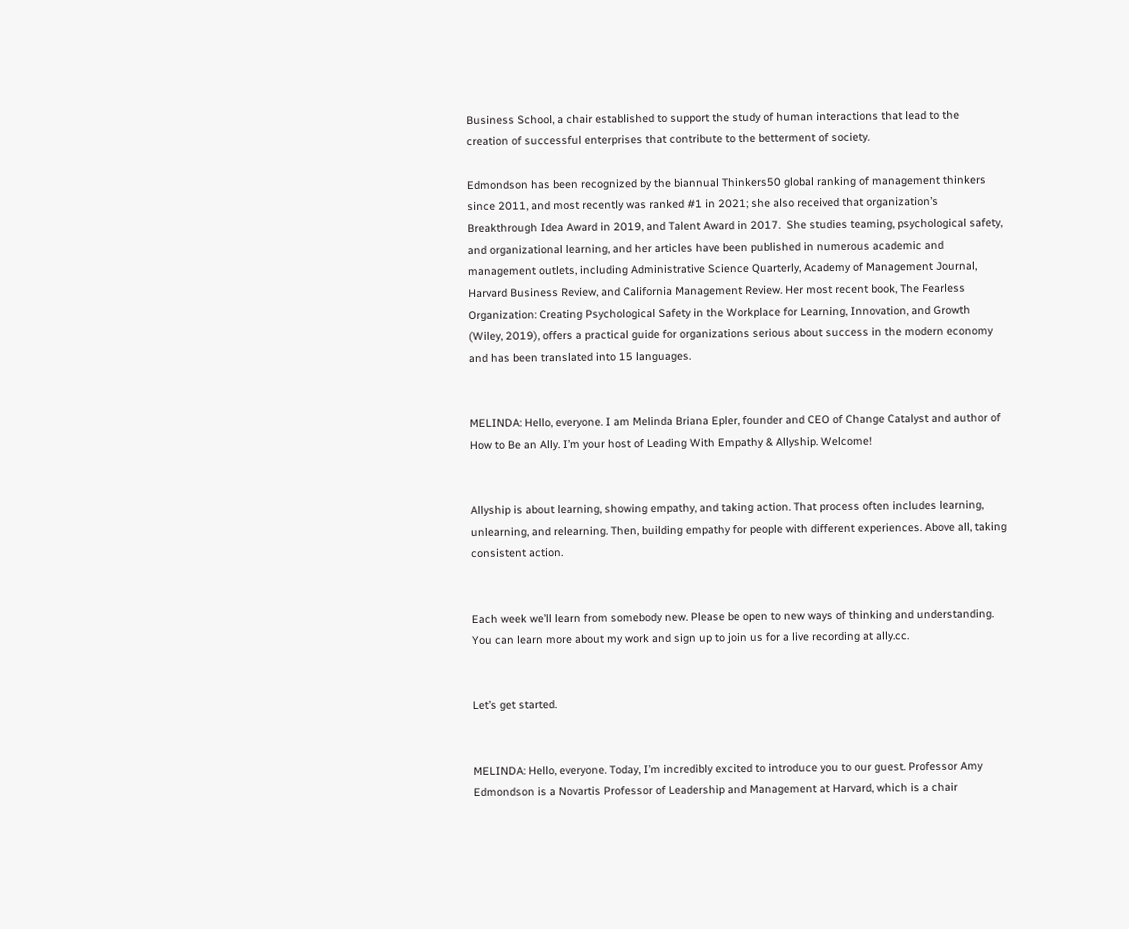Business School, a chair established to support the study of human interactions that lead to the creation of successful enterprises that contribute to the betterment of society.

Edmondson has been recognized by the biannual Thinkers50 global ranking of management thinkers since 2011, and most recently was ranked #1 in 2021; she also received that organization’s Breakthrough Idea Award in 2019, and Talent Award in 2017.  She studies teaming, psychological safety, and organizational learning, and her articles have been published in numerous academic and management outlets, including Administrative Science Quarterly, Academy of Management Journal, Harvard Business Review, and California Management Review. Her most recent book, The Fearless Organization: Creating Psychological Safety in the Workplace for Learning, Innovation, and Growth (Wiley, 2019), offers a practical guide for organizations serious about success in the modern economy and has been translated into 15 languages.


MELINDA: Hello, everyone. I am Melinda Briana Epler, founder and CEO of Change Catalyst and author of How to Be an Ally. I’m your host of Leading With Empathy & Allyship. Welcome!


Allyship is about learning, showing empathy, and taking action. That process often includes learning, unlearning, and relearning. Then, building empathy for people with different experiences. Above all, taking consistent action.


Each week we’ll learn from somebody new. Please be open to new ways of thinking and understanding. You can learn more about my work and sign up to join us for a live recording at ally.cc.


Let’s get started.


MELINDA: Hello, everyone. Today, I’m incredibly excited to introduce you to our guest. Professor Amy Edmondson is a Novartis Professor of Leadership and Management at Harvard, which is a chair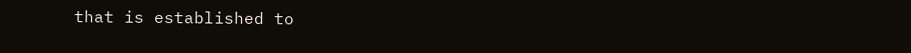that is established to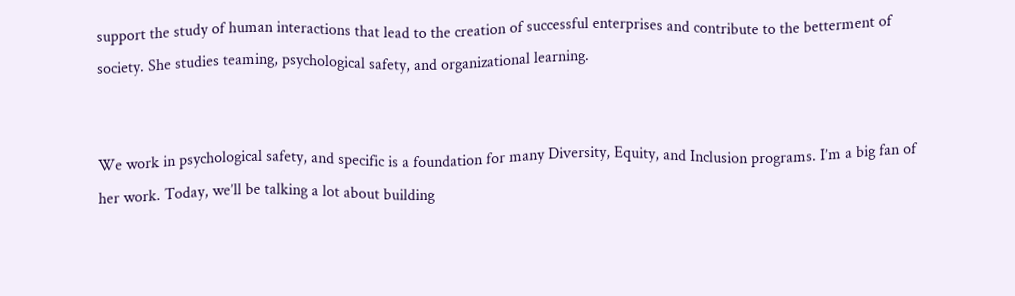support the study of human interactions that lead to the creation of successful enterprises and contribute to the betterment of society. She studies teaming, psychological safety, and organizational learning.


We work in psychological safety, and specific is a foundation for many Diversity, Equity, and Inclusion programs. I’m a big fan of her work. Today, we’ll be talking a lot about building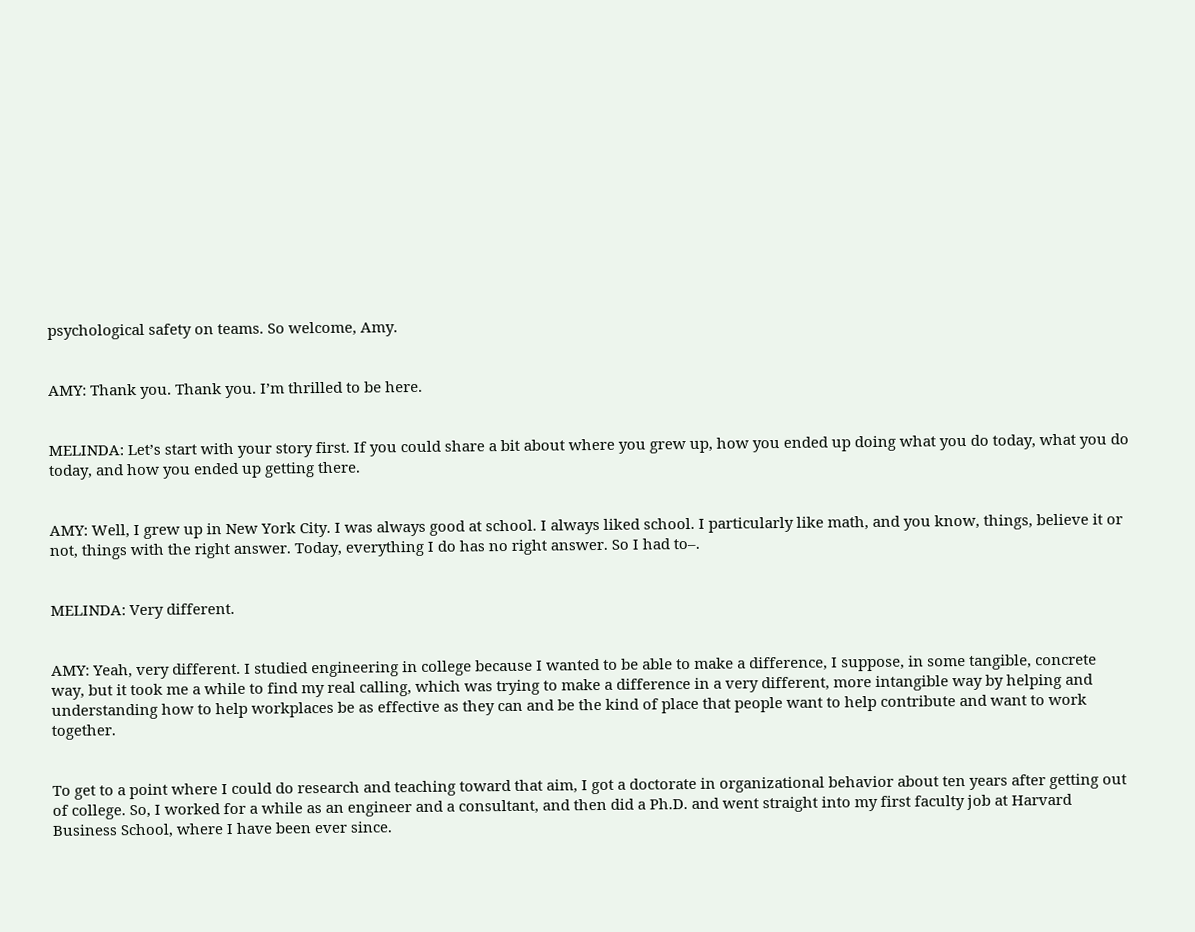psychological safety on teams. So welcome, Amy.


AMY: Thank you. Thank you. I’m thrilled to be here.


MELINDA: Let’s start with your story first. If you could share a bit about where you grew up, how you ended up doing what you do today, what you do today, and how you ended up getting there.


AMY: Well, I grew up in New York City. I was always good at school. I always liked school. I particularly like math, and you know, things, believe it or not, things with the right answer. Today, everything I do has no right answer. So I had to–.


MELINDA: Very different.


AMY: Yeah, very different. I studied engineering in college because I wanted to be able to make a difference, I suppose, in some tangible, concrete way, but it took me a while to find my real calling, which was trying to make a difference in a very different, more intangible way by helping and understanding how to help workplaces be as effective as they can and be the kind of place that people want to help contribute and want to work together.


To get to a point where I could do research and teaching toward that aim, I got a doctorate in organizational behavior about ten years after getting out of college. So, I worked for a while as an engineer and a consultant, and then did a Ph.D. and went straight into my first faculty job at Harvard Business School, where I have been ever since.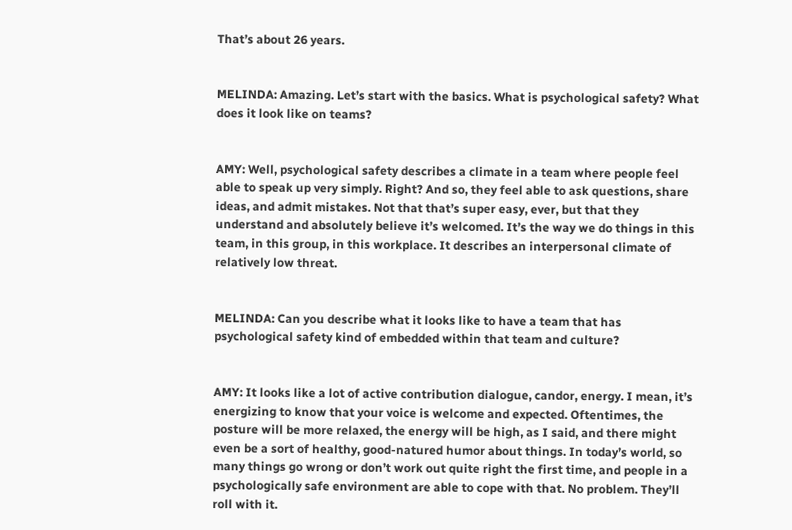That’s about 26 years.


MELINDA: Amazing. Let’s start with the basics. What is psychological safety? What does it look like on teams?


AMY: Well, psychological safety describes a climate in a team where people feel able to speak up very simply. Right? And so, they feel able to ask questions, share ideas, and admit mistakes. Not that that’s super easy, ever, but that they understand and absolutely believe it’s welcomed. It’s the way we do things in this team, in this group, in this workplace. It describes an interpersonal climate of relatively low threat.


MELINDA: Can you describe what it looks like to have a team that has psychological safety kind of embedded within that team and culture?


AMY: It looks like a lot of active contribution dialogue, candor, energy. I mean, it’s energizing to know that your voice is welcome and expected. Oftentimes, the posture will be more relaxed, the energy will be high, as I said, and there might even be a sort of healthy, good-natured humor about things. In today’s world, so many things go wrong or don’t work out quite right the first time, and people in a psychologically safe environment are able to cope with that. No problem. They’ll roll with it.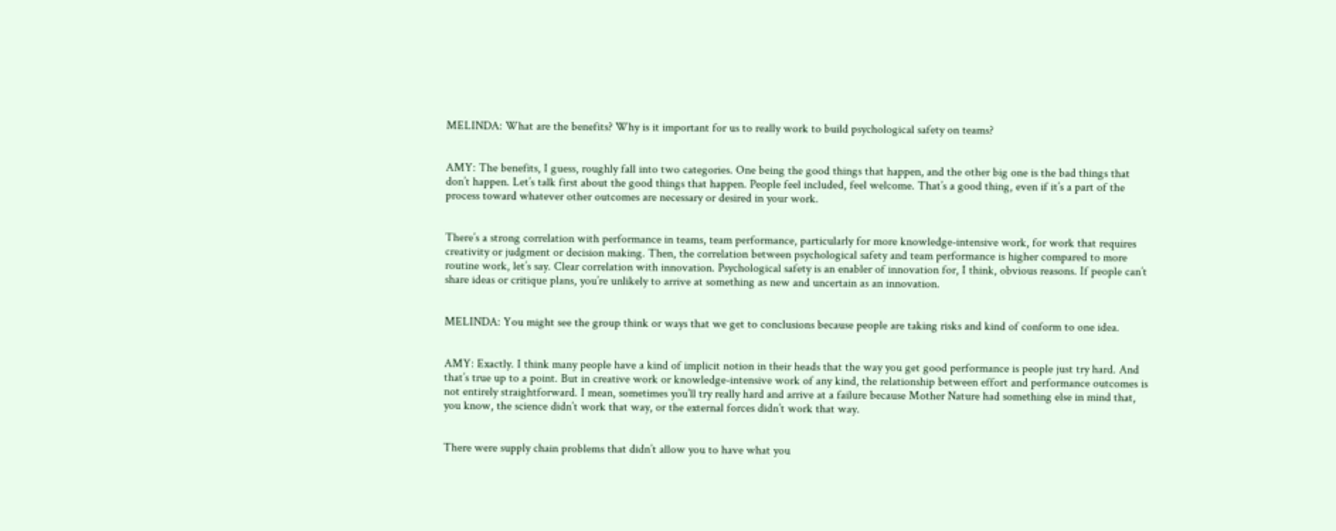MELINDA: What are the benefits? Why is it important for us to really work to build psychological safety on teams?


AMY: The benefits, I guess, roughly fall into two categories. One being the good things that happen, and the other big one is the bad things that don’t happen. Let’s talk first about the good things that happen. People feel included, feel welcome. That’s a good thing, even if it’s a part of the process toward whatever other outcomes are necessary or desired in your work.


There’s a strong correlation with performance in teams, team performance, particularly for more knowledge-intensive work, for work that requires creativity or judgment or decision making. Then, the correlation between psychological safety and team performance is higher compared to more routine work, let’s say. Clear correlation with innovation. Psychological safety is an enabler of innovation for, I think, obvious reasons. If people can’t share ideas or critique plans, you’re unlikely to arrive at something as new and uncertain as an innovation.


MELINDA: You might see the group think or ways that we get to conclusions because people are taking risks and kind of conform to one idea.


AMY: Exactly. I think many people have a kind of implicit notion in their heads that the way you get good performance is people just try hard. And that’s true up to a point. But in creative work or knowledge-intensive work of any kind, the relationship between effort and performance outcomes is not entirely straightforward. I mean, sometimes you’ll try really hard and arrive at a failure because Mother Nature had something else in mind that, you know, the science didn’t work that way, or the external forces didn’t work that way.


There were supply chain problems that didn’t allow you to have what you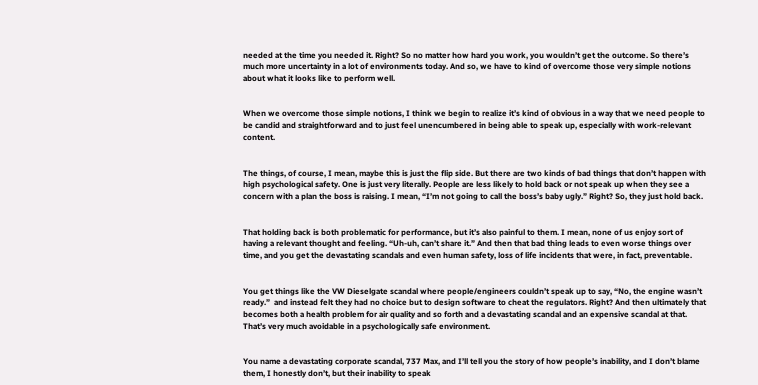needed at the time you needed it. Right? So no matter how hard you work, you wouldn’t get the outcome. So there’s much more uncertainty in a lot of environments today. And so, we have to kind of overcome those very simple notions about what it looks like to perform well.


When we overcome those simple notions, I think we begin to realize it’s kind of obvious in a way that we need people to be candid and straightforward and to just feel unencumbered in being able to speak up, especially with work-relevant content.


The things, of course, I mean, maybe this is just the flip side. But there are two kinds of bad things that don’t happen with high psychological safety. One is just very literally. People are less likely to hold back or not speak up when they see a concern with a plan the boss is raising. I mean, “I’m not going to call the boss’s baby ugly.” Right? So, they just hold back.


That holding back is both problematic for performance, but it’s also painful to them. I mean, none of us enjoy sort of having a relevant thought and feeling. “Uh-uh, can’t share it.” And then that bad thing leads to even worse things over time, and you get the devastating scandals and even human safety, loss of life incidents that were, in fact, preventable.


You get things like the VW Dieselgate scandal where people/engineers couldn’t speak up to say, “No, the engine wasn’t ready.”  and instead felt they had no choice but to design software to cheat the regulators. Right? And then ultimately that becomes both a health problem for air quality and so forth and a devastating scandal and an expensive scandal at that. That’s very much avoidable in a psychologically safe environment.


You name a devastating corporate scandal, 737 Max, and I’ll tell you the story of how people’s inability, and I don’t blame them, I honestly don’t, but their inability to speak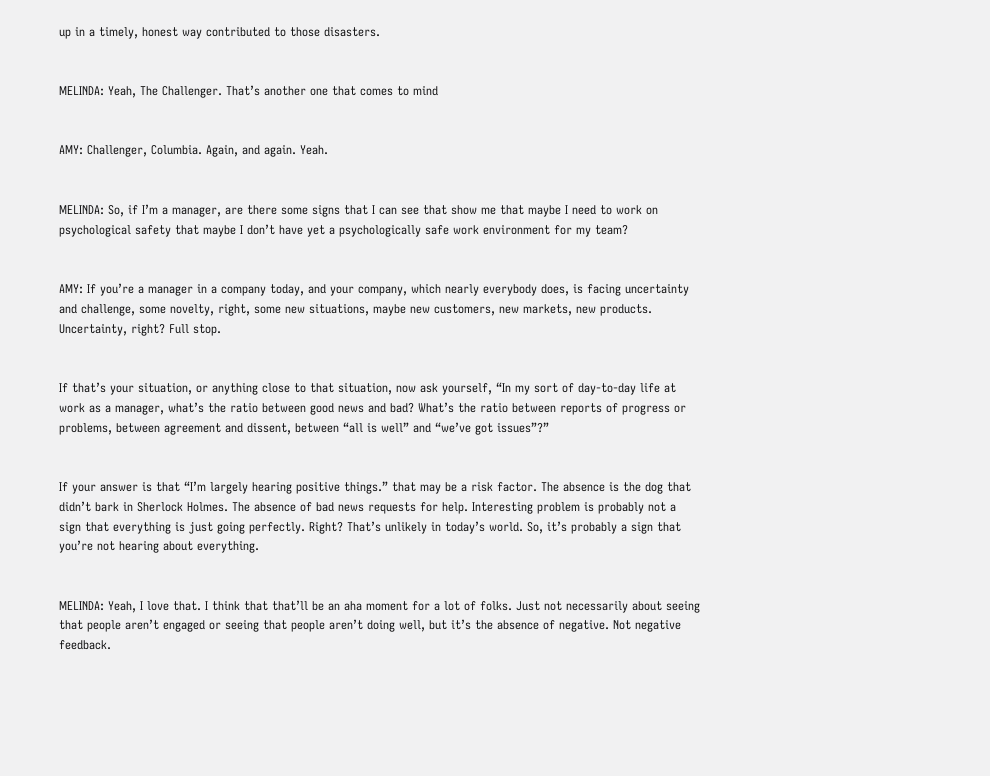up in a timely, honest way contributed to those disasters.


MELINDA: Yeah, The Challenger. That’s another one that comes to mind


AMY: Challenger, Columbia. Again, and again. Yeah.


MELINDA: So, if I’m a manager, are there some signs that I can see that show me that maybe I need to work on psychological safety that maybe I don’t have yet a psychologically safe work environment for my team?


AMY: If you’re a manager in a company today, and your company, which nearly everybody does, is facing uncertainty and challenge, some novelty, right, some new situations, maybe new customers, new markets, new products. Uncertainty, right? Full stop.


If that’s your situation, or anything close to that situation, now ask yourself, “In my sort of day-to-day life at work as a manager, what’s the ratio between good news and bad? What’s the ratio between reports of progress or problems, between agreement and dissent, between “all is well” and “we’ve got issues”?”


If your answer is that “I’m largely hearing positive things.” that may be a risk factor. The absence is the dog that didn’t bark in Sherlock Holmes. The absence of bad news requests for help. Interesting problem is probably not a sign that everything is just going perfectly. Right? That’s unlikely in today’s world. So, it’s probably a sign that you’re not hearing about everything.


MELINDA: Yeah, I love that. I think that that’ll be an aha moment for a lot of folks. Just not necessarily about seeing that people aren’t engaged or seeing that people aren’t doing well, but it’s the absence of negative. Not negative feedback.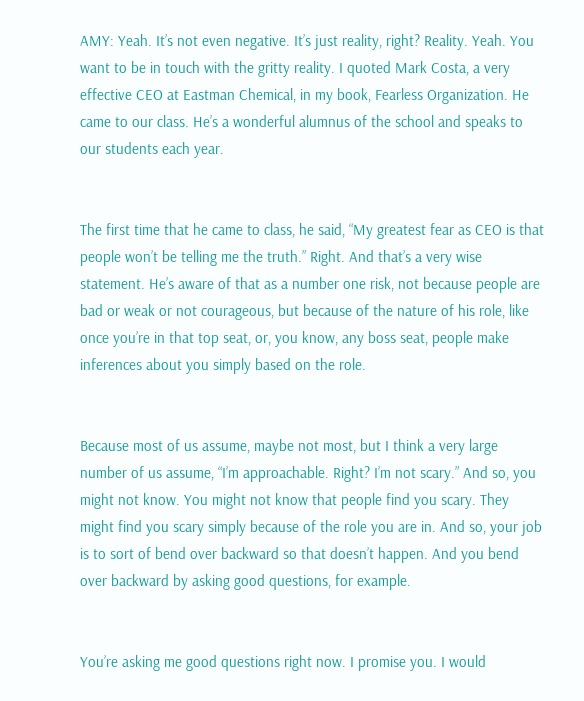AMY: Yeah. It’s not even negative. It’s just reality, right? Reality. Yeah. You want to be in touch with the gritty reality. I quoted Mark Costa, a very effective CEO at Eastman Chemical, in my book, Fearless Organization. He came to our class. He’s a wonderful alumnus of the school and speaks to our students each year.


The first time that he came to class, he said, “My greatest fear as CEO is that people won’t be telling me the truth.” Right. And that’s a very wise statement. He’s aware of that as a number one risk, not because people are bad or weak or not courageous, but because of the nature of his role, like once you’re in that top seat, or, you know, any boss seat, people make inferences about you simply based on the role.


Because most of us assume, maybe not most, but I think a very large number of us assume, “I’m approachable. Right? I’m not scary.” And so, you might not know. You might not know that people find you scary. They might find you scary simply because of the role you are in. And so, your job is to sort of bend over backward so that doesn’t happen. And you bend over backward by asking good questions, for example.


You’re asking me good questions right now. I promise you. I would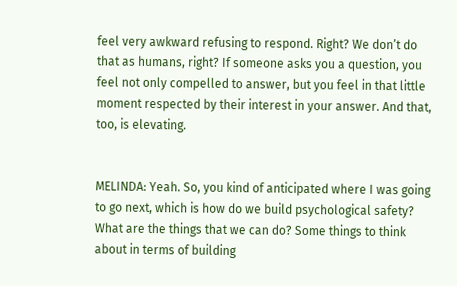feel very awkward refusing to respond. Right? We don’t do that as humans, right? If someone asks you a question, you feel not only compelled to answer, but you feel in that little moment respected by their interest in your answer. And that, too, is elevating.


MELINDA: Yeah. So, you kind of anticipated where I was going to go next, which is how do we build psychological safety? What are the things that we can do? Some things to think about in terms of building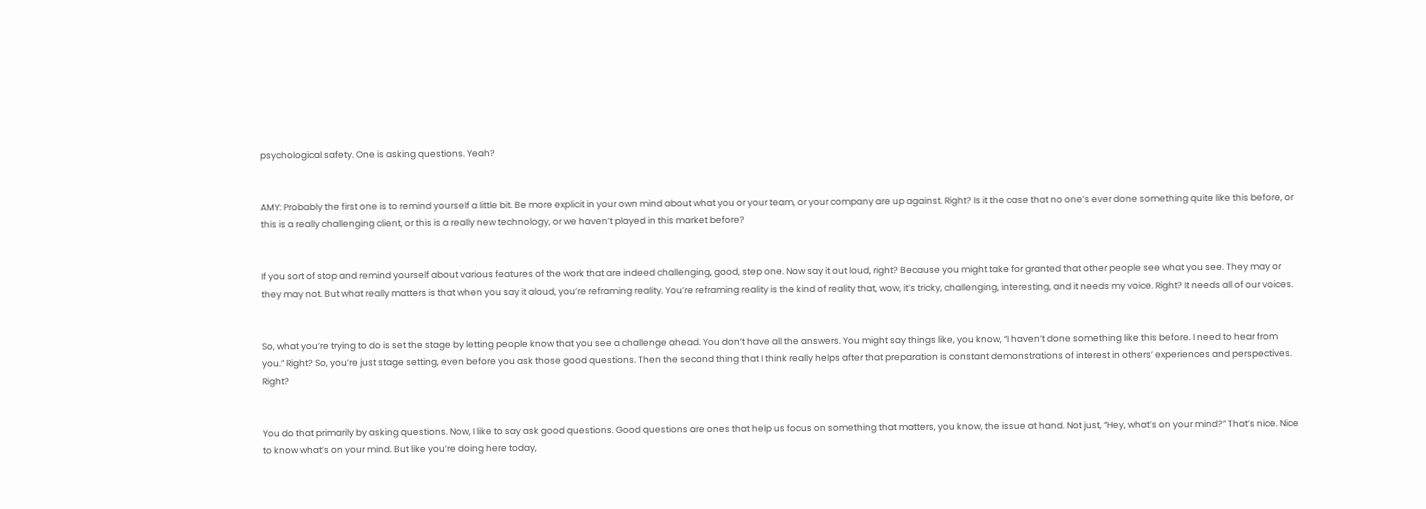psychological safety. One is asking questions. Yeah?


AMY: Probably the first one is to remind yourself a little bit. Be more explicit in your own mind about what you or your team, or your company are up against. Right? Is it the case that no one’s ever done something quite like this before, or this is a really challenging client, or this is a really new technology, or we haven’t played in this market before?


If you sort of stop and remind yourself about various features of the work that are indeed challenging, good, step one. Now say it out loud, right? Because you might take for granted that other people see what you see. They may or they may not. But what really matters is that when you say it aloud, you’re reframing reality. You’re reframing reality is the kind of reality that, wow, it’s tricky, challenging, interesting, and it needs my voice. Right? It needs all of our voices.


So, what you’re trying to do is set the stage by letting people know that you see a challenge ahead. You don’t have all the answers. You might say things like, you know, “I haven’t done something like this before. I need to hear from you.” Right? So, you’re just stage setting, even before you ask those good questions. Then the second thing that I think really helps after that preparation is constant demonstrations of interest in others’ experiences and perspectives. Right?


You do that primarily by asking questions. Now, I like to say ask good questions. Good questions are ones that help us focus on something that matters, you know, the issue at hand. Not just, “Hey, what’s on your mind?” That’s nice. Nice to know what’s on your mind. But like you’re doing here today,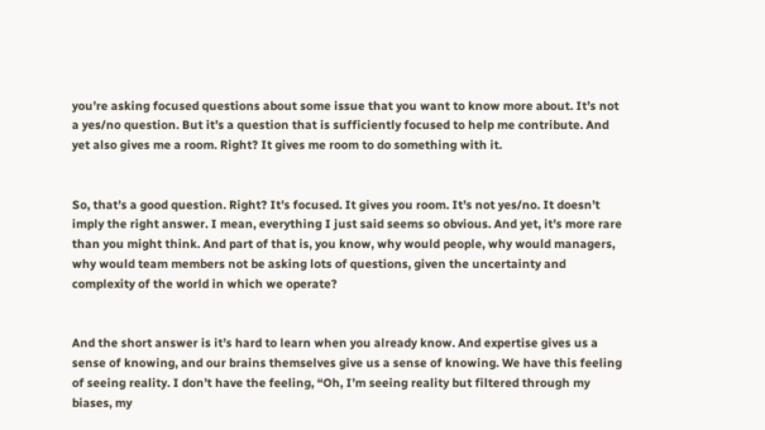you’re asking focused questions about some issue that you want to know more about. It’s not a yes/no question. But it’s a question that is sufficiently focused to help me contribute. And yet also gives me a room. Right? It gives me room to do something with it.


So, that’s a good question. Right? It’s focused. It gives you room. It’s not yes/no. It doesn’t imply the right answer. I mean, everything I just said seems so obvious. And yet, it’s more rare than you might think. And part of that is, you know, why would people, why would managers, why would team members not be asking lots of questions, given the uncertainty and complexity of the world in which we operate?


And the short answer is it’s hard to learn when you already know. And expertise gives us a sense of knowing, and our brains themselves give us a sense of knowing. We have this feeling of seeing reality. I don’t have the feeling, “Oh, I’m seeing reality but filtered through my biases, my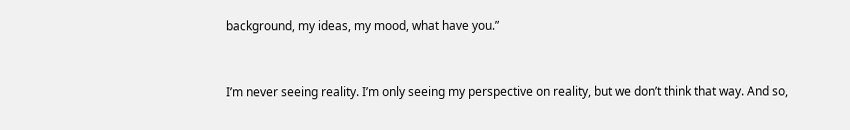background, my ideas, my mood, what have you.”


I’m never seeing reality. I’m only seeing my perspective on reality, but we don’t think that way. And so,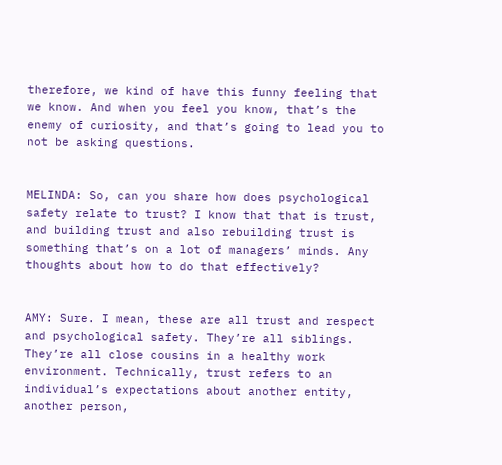therefore, we kind of have this funny feeling that we know. And when you feel you know, that’s the enemy of curiosity, and that’s going to lead you to not be asking questions.


MELINDA: So, can you share how does psychological safety relate to trust? I know that that is trust, and building trust and also rebuilding trust is something that’s on a lot of managers’ minds. Any thoughts about how to do that effectively?


AMY: Sure. I mean, these are all trust and respect and psychological safety. They’re all siblings. They’re all close cousins in a healthy work environment. Technically, trust refers to an individual’s expectations about another entity, another person,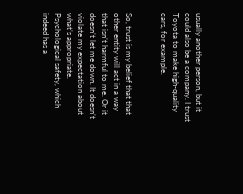usually another person, but it could also be a company. I trust Toyota to make high-quality cars, for example.


So, trust is my belief that that other entity will act in a way that isn’t harmful to me. Or it doesn’t let me down. It doesn’t violate my expectation about what’s appropriate. Psychological safety, which indeed has a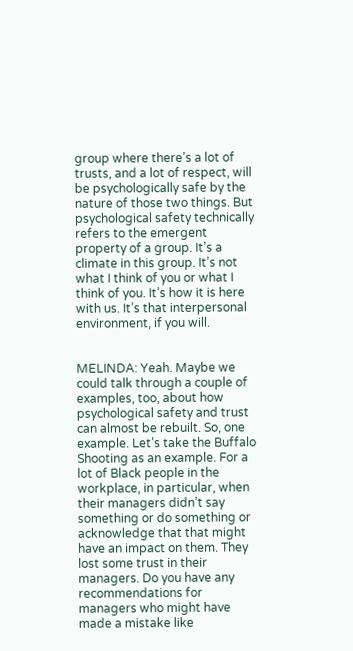group where there’s a lot of trusts, and a lot of respect, will be psychologically safe by the nature of those two things. But psychological safety technically refers to the emergent property of a group. It’s a climate in this group. It’s not what I think of you or what I think of you. It’s how it is here with us. It’s that interpersonal environment, if you will.


MELINDA: Yeah. Maybe we could talk through a couple of examples, too, about how psychological safety and trust can almost be rebuilt. So, one example. Let’s take the Buffalo Shooting as an example. For a lot of Black people in the workplace, in particular, when their managers didn’t say something or do something or acknowledge that that might have an impact on them. They lost some trust in their managers. Do you have any recommendations for managers who might have made a mistake like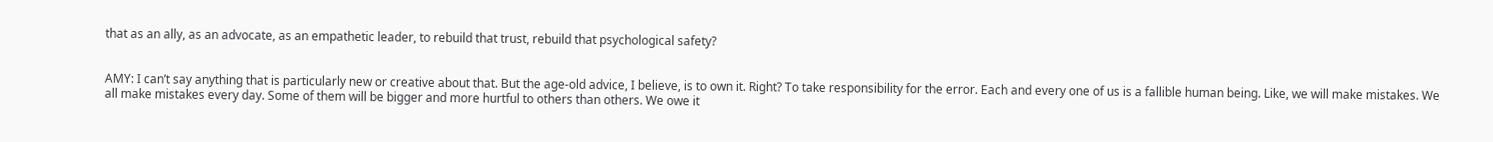that as an ally, as an advocate, as an empathetic leader, to rebuild that trust, rebuild that psychological safety?


AMY: I can’t say anything that is particularly new or creative about that. But the age-old advice, I believe, is to own it. Right? To take responsibility for the error. Each and every one of us is a fallible human being. Like, we will make mistakes. We all make mistakes every day. Some of them will be bigger and more hurtful to others than others. We owe it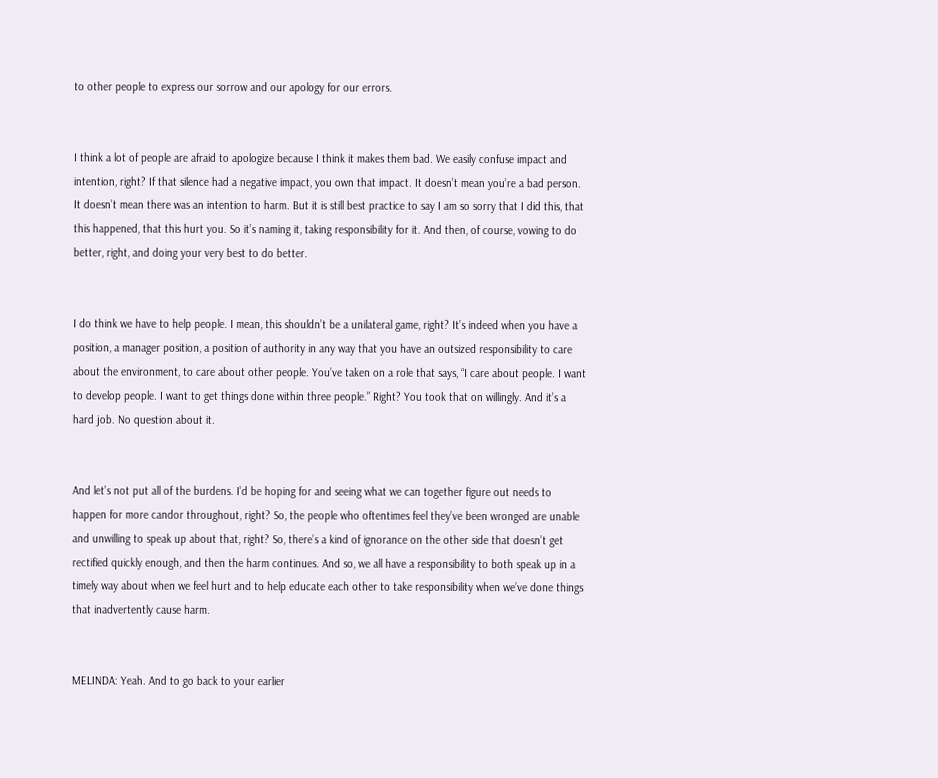to other people to express our sorrow and our apology for our errors.


I think a lot of people are afraid to apologize because I think it makes them bad. We easily confuse impact and intention, right? If that silence had a negative impact, you own that impact. It doesn’t mean you’re a bad person. It doesn’t mean there was an intention to harm. But it is still best practice to say I am so sorry that I did this, that this happened, that this hurt you. So it’s naming it, taking responsibility for it. And then, of course, vowing to do better, right, and doing your very best to do better.


I do think we have to help people. I mean, this shouldn’t be a unilateral game, right? It’s indeed when you have a position, a manager position, a position of authority in any way that you have an outsized responsibility to care about the environment, to care about other people. You’ve taken on a role that says, “I care about people. I want to develop people. I want to get things done within three people.” Right? You took that on willingly. And it’s a hard job. No question about it.


And let’s not put all of the burdens. I’d be hoping for and seeing what we can together figure out needs to happen for more candor throughout, right? So, the people who oftentimes feel they’ve been wronged are unable and unwilling to speak up about that, right? So, there’s a kind of ignorance on the other side that doesn’t get rectified quickly enough, and then the harm continues. And so, we all have a responsibility to both speak up in a timely way about when we feel hurt and to help educate each other to take responsibility when we’ve done things that inadvertently cause harm.


MELINDA: Yeah. And to go back to your earlier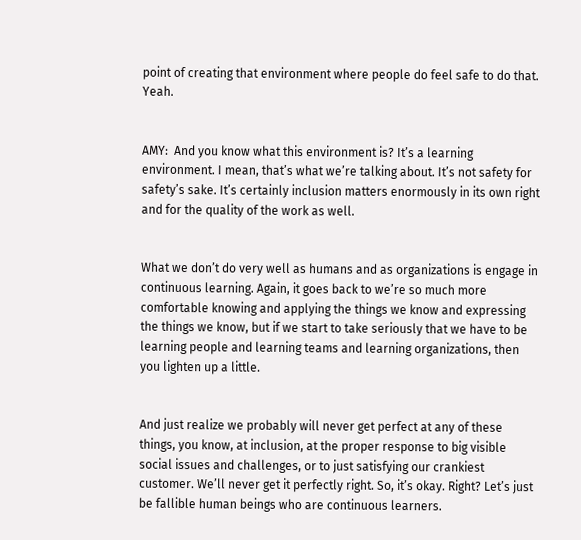point of creating that environment where people do feel safe to do that. Yeah.


AMY:  And you know what this environment is? It’s a learning environment. I mean, that’s what we’re talking about. It’s not safety for safety’s sake. It’s certainly inclusion matters enormously in its own right and for the quality of the work as well.


What we don’t do very well as humans and as organizations is engage in continuous learning. Again, it goes back to we’re so much more comfortable knowing and applying the things we know and expressing the things we know, but if we start to take seriously that we have to be learning people and learning teams and learning organizations, then you lighten up a little.


And just realize we probably will never get perfect at any of these things, you know, at inclusion, at the proper response to big visible social issues and challenges, or to just satisfying our crankiest customer. We’ll never get it perfectly right. So, it’s okay. Right? Let’s just be fallible human beings who are continuous learners.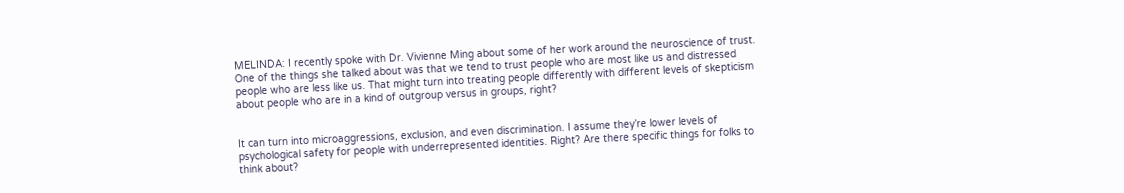MELINDA: I recently spoke with Dr. Vivienne Ming about some of her work around the neuroscience of trust. One of the things she talked about was that we tend to trust people who are most like us and distressed people who are less like us. That might turn into treating people differently with different levels of skepticism about people who are in a kind of outgroup versus in groups, right?


It can turn into microaggressions, exclusion, and even discrimination. I assume they’re lower levels of psychological safety for people with underrepresented identities. Right? Are there specific things for folks to think about?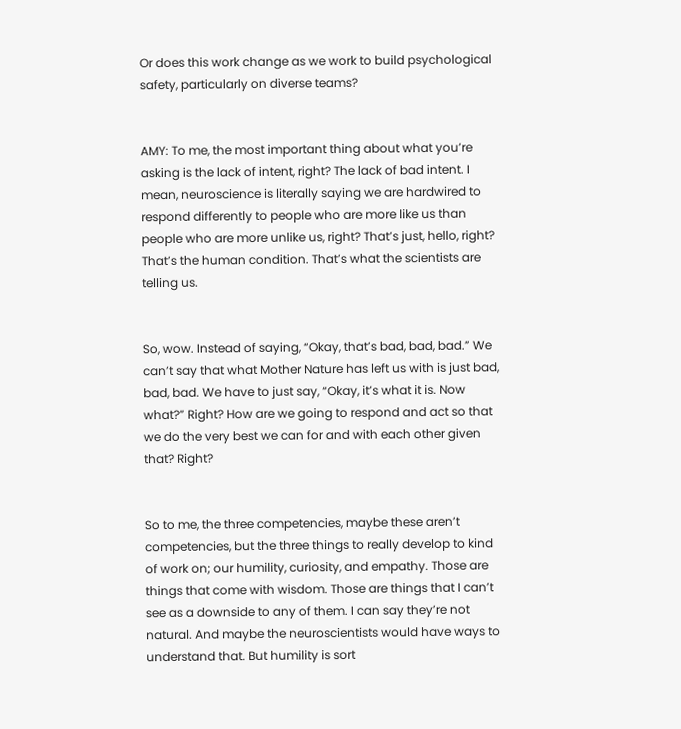Or does this work change as we work to build psychological safety, particularly on diverse teams?


AMY: To me, the most important thing about what you’re asking is the lack of intent, right? The lack of bad intent. I mean, neuroscience is literally saying we are hardwired to respond differently to people who are more like us than people who are more unlike us, right? That’s just, hello, right? That’s the human condition. That’s what the scientists are telling us.


So, wow. Instead of saying, “Okay, that’s bad, bad, bad.” We can’t say that what Mother Nature has left us with is just bad, bad, bad. We have to just say, “Okay, it’s what it is. Now what?” Right? How are we going to respond and act so that we do the very best we can for and with each other given that? Right?


So to me, the three competencies, maybe these aren’t competencies, but the three things to really develop to kind of work on; our humility, curiosity, and empathy. Those are things that come with wisdom. Those are things that I can’t see as a downside to any of them. I can say they’re not natural. And maybe the neuroscientists would have ways to understand that. But humility is sort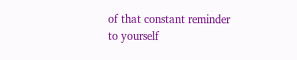of that constant reminder to yourself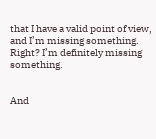that I have a valid point of view, and I’m missing something. Right? I’m definitely missing something.


And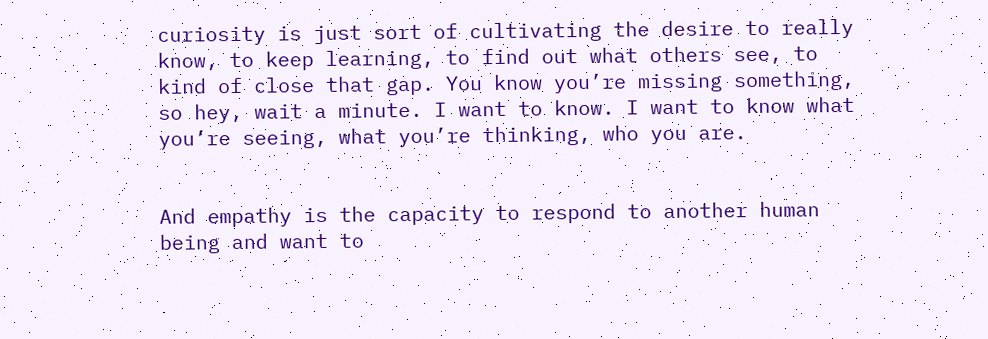curiosity is just sort of cultivating the desire to really know, to keep learning, to find out what others see, to kind of close that gap. You know you’re missing something, so hey, wait a minute. I want to know. I want to know what you’re seeing, what you’re thinking, who you are.


And empathy is the capacity to respond to another human being and want to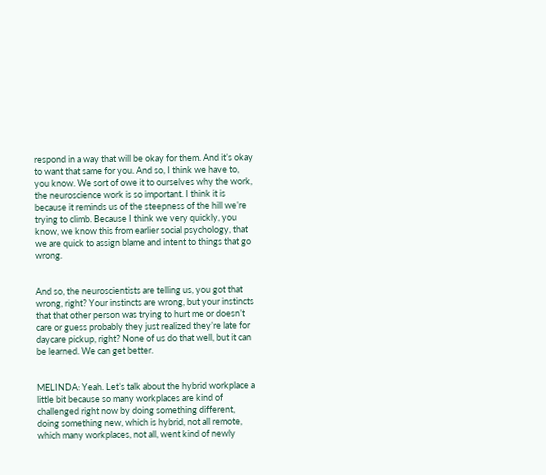respond in a way that will be okay for them. And it’s okay to want that same for you. And so, I think we have to, you know. We sort of owe it to ourselves why the work, the neuroscience work is so important. I think it is because it reminds us of the steepness of the hill we’re trying to climb. Because I think we very quickly, you know, we know this from earlier social psychology, that we are quick to assign blame and intent to things that go wrong.


And so, the neuroscientists are telling us, you got that wrong, right? Your instincts are wrong, but your instincts that that other person was trying to hurt me or doesn’t care or guess probably they just realized they’re late for daycare pickup, right? None of us do that well, but it can be learned. We can get better.


MELINDA: Yeah. Let’s talk about the hybrid workplace a little bit because so many workplaces are kind of challenged right now by doing something different, doing something new, which is hybrid, not all remote, which many workplaces, not all, went kind of newly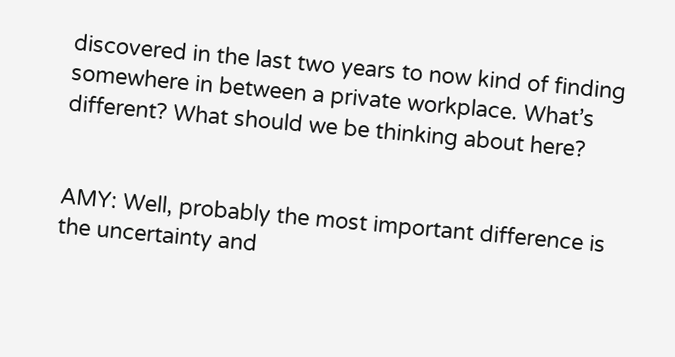discovered in the last two years to now kind of finding somewhere in between a private workplace. What’s different? What should we be thinking about here?


AMY: Well, probably the most important difference is the uncertainty and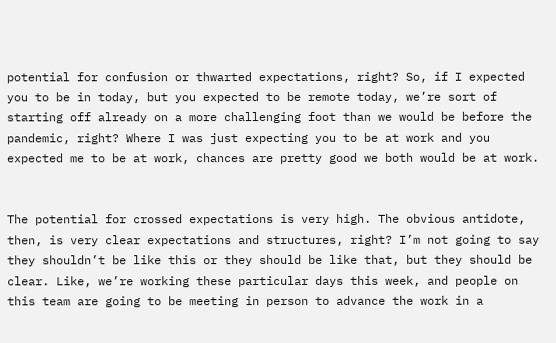potential for confusion or thwarted expectations, right? So, if I expected you to be in today, but you expected to be remote today, we’re sort of starting off already on a more challenging foot than we would be before the pandemic, right? Where I was just expecting you to be at work and you expected me to be at work, chances are pretty good we both would be at work.


The potential for crossed expectations is very high. The obvious antidote, then, is very clear expectations and structures, right? I’m not going to say they shouldn’t be like this or they should be like that, but they should be clear. Like, we’re working these particular days this week, and people on this team are going to be meeting in person to advance the work in a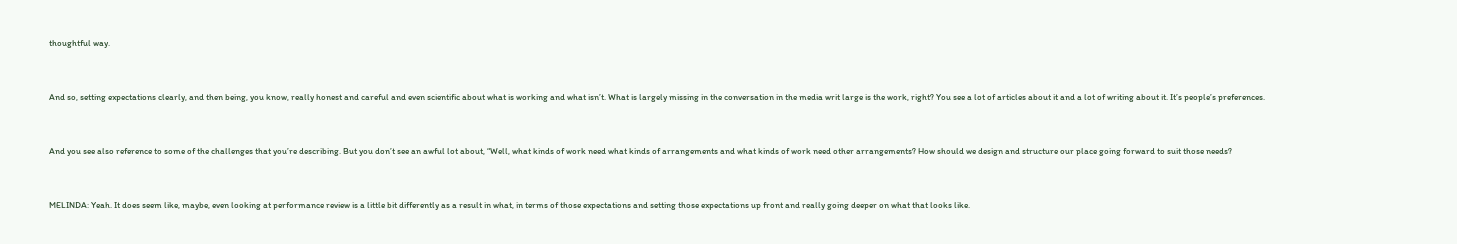thoughtful way.


And so, setting expectations clearly, and then being, you know, really honest and careful and even scientific about what is working and what isn’t. What is largely missing in the conversation in the media writ large is the work, right? You see a lot of articles about it and a lot of writing about it. It’s people’s preferences.


And you see also reference to some of the challenges that you’re describing. But you don’t see an awful lot about, “Well, what kinds of work need what kinds of arrangements and what kinds of work need other arrangements? How should we design and structure our place going forward to suit those needs?


MELINDA: Yeah. It does seem like, maybe, even looking at performance review is a little bit differently as a result in what, in terms of those expectations and setting those expectations up front and really going deeper on what that looks like.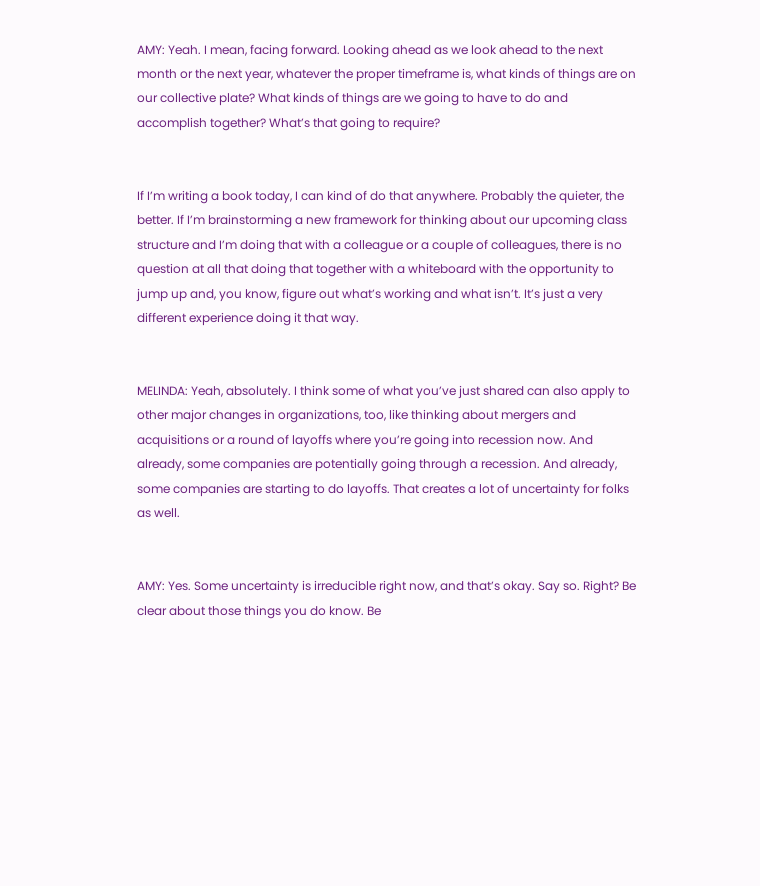AMY: Yeah. I mean, facing forward. Looking ahead as we look ahead to the next month or the next year, whatever the proper timeframe is, what kinds of things are on our collective plate? What kinds of things are we going to have to do and accomplish together? What’s that going to require?


If I’m writing a book today, I can kind of do that anywhere. Probably the quieter, the better. If I’m brainstorming a new framework for thinking about our upcoming class structure and I’m doing that with a colleague or a couple of colleagues, there is no question at all that doing that together with a whiteboard with the opportunity to jump up and, you know, figure out what’s working and what isn’t. It’s just a very different experience doing it that way.


MELINDA: Yeah, absolutely. I think some of what you’ve just shared can also apply to other major changes in organizations, too, like thinking about mergers and acquisitions or a round of layoffs where you’re going into recession now. And already, some companies are potentially going through a recession. And already, some companies are starting to do layoffs. That creates a lot of uncertainty for folks as well.


AMY: Yes. Some uncertainty is irreducible right now, and that’s okay. Say so. Right? Be clear about those things you do know. Be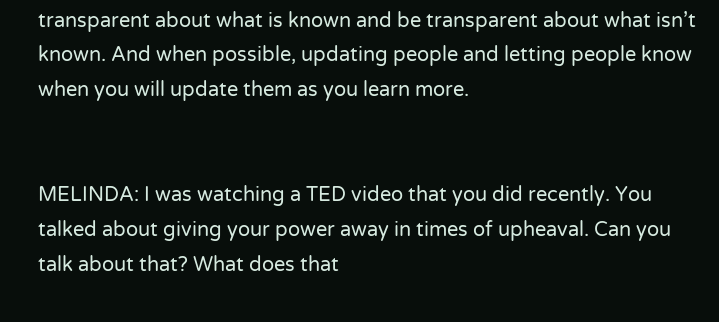transparent about what is known and be transparent about what isn’t known. And when possible, updating people and letting people know when you will update them as you learn more.


MELINDA: I was watching a TED video that you did recently. You talked about giving your power away in times of upheaval. Can you talk about that? What does that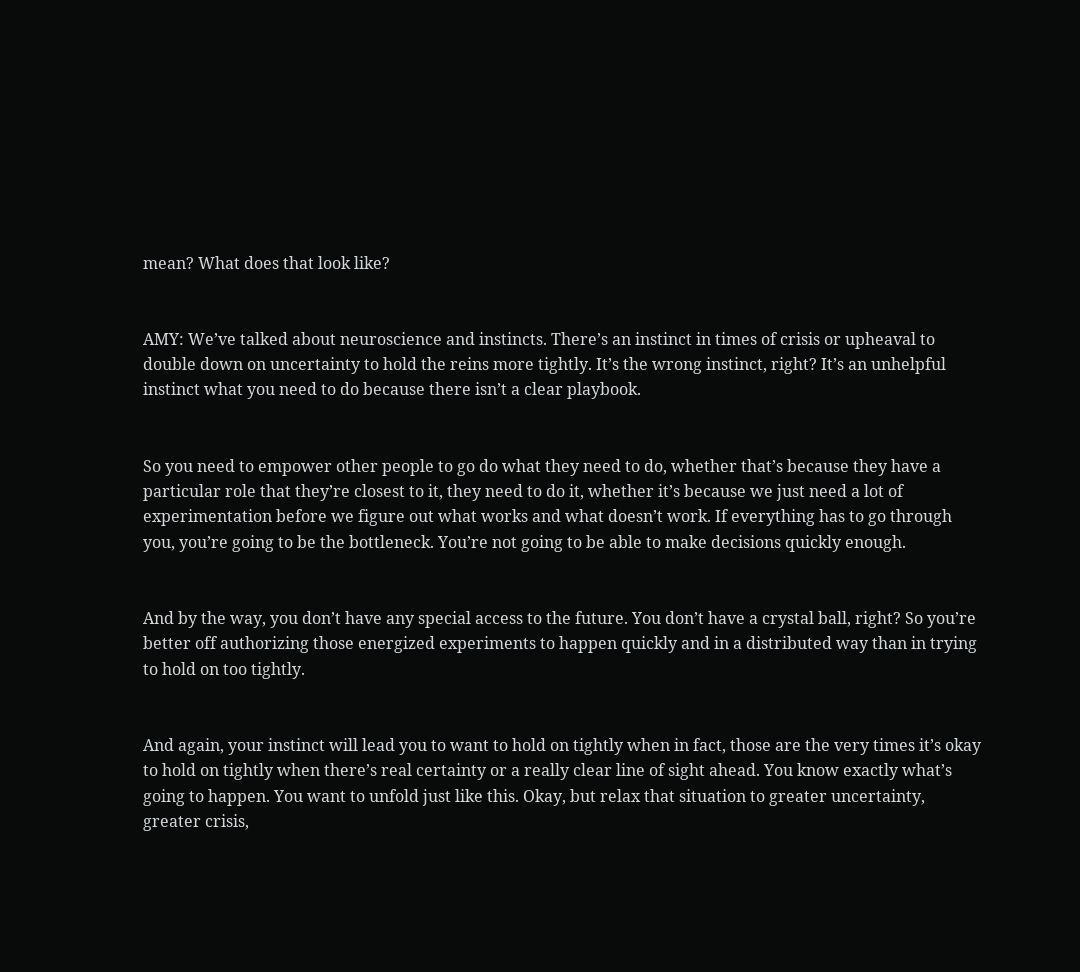mean? What does that look like?


AMY: We’ve talked about neuroscience and instincts. There’s an instinct in times of crisis or upheaval to double down on uncertainty to hold the reins more tightly. It’s the wrong instinct, right? It’s an unhelpful instinct what you need to do because there isn’t a clear playbook.


So you need to empower other people to go do what they need to do, whether that’s because they have a particular role that they’re closest to it, they need to do it, whether it’s because we just need a lot of experimentation before we figure out what works and what doesn’t work. If everything has to go through you, you’re going to be the bottleneck. You’re not going to be able to make decisions quickly enough.


And by the way, you don’t have any special access to the future. You don’t have a crystal ball, right? So you’re better off authorizing those energized experiments to happen quickly and in a distributed way than in trying to hold on too tightly.


And again, your instinct will lead you to want to hold on tightly when in fact, those are the very times it’s okay to hold on tightly when there’s real certainty or a really clear line of sight ahead. You know exactly what’s going to happen. You want to unfold just like this. Okay, but relax that situation to greater uncertainty, greater crisis,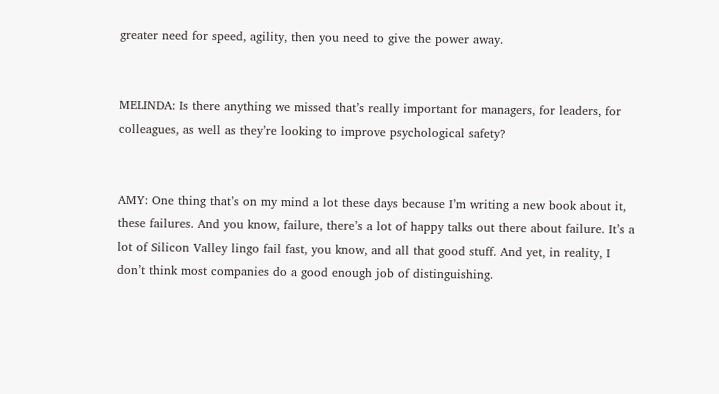greater need for speed, agility, then you need to give the power away.


MELINDA: Is there anything we missed that’s really important for managers, for leaders, for colleagues, as well as they’re looking to improve psychological safety?


AMY: One thing that’s on my mind a lot these days because I’m writing a new book about it, these failures. And you know, failure, there’s a lot of happy talks out there about failure. It’s a lot of Silicon Valley lingo fail fast, you know, and all that good stuff. And yet, in reality, I don’t think most companies do a good enough job of distinguishing.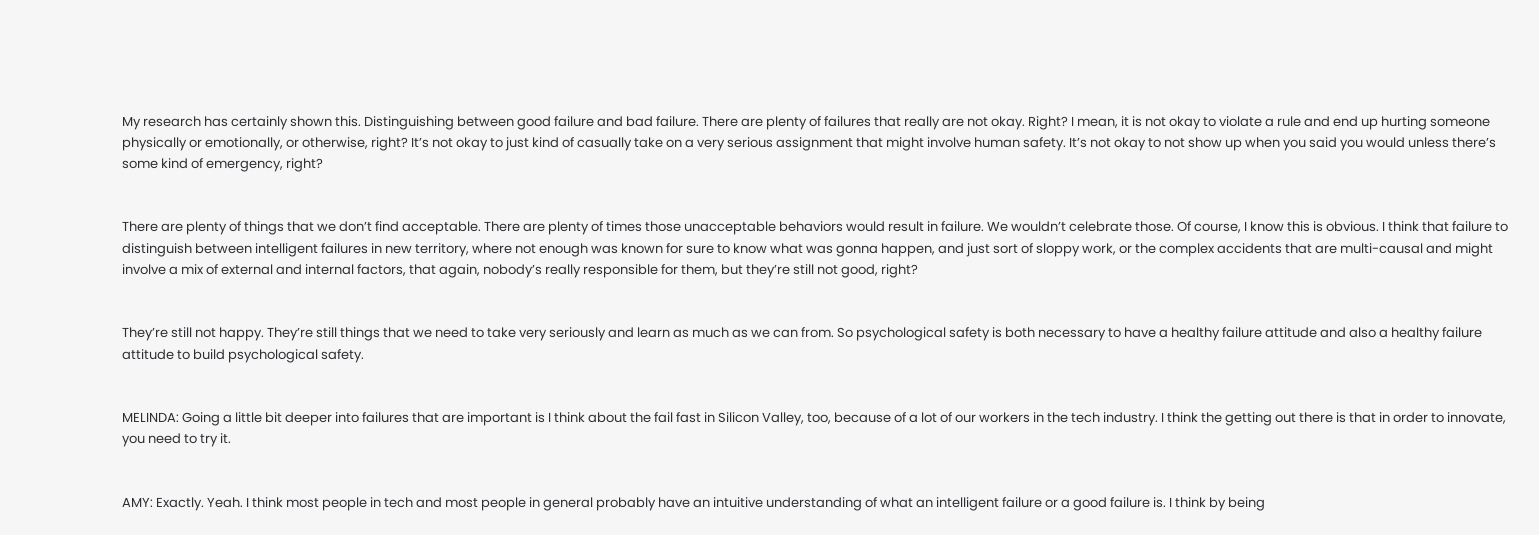My research has certainly shown this. Distinguishing between good failure and bad failure. There are plenty of failures that really are not okay. Right? I mean, it is not okay to violate a rule and end up hurting someone physically or emotionally, or otherwise, right? It’s not okay to just kind of casually take on a very serious assignment that might involve human safety. It’s not okay to not show up when you said you would unless there’s some kind of emergency, right?


There are plenty of things that we don’t find acceptable. There are plenty of times those unacceptable behaviors would result in failure. We wouldn’t celebrate those. Of course, I know this is obvious. I think that failure to distinguish between intelligent failures in new territory, where not enough was known for sure to know what was gonna happen, and just sort of sloppy work, or the complex accidents that are multi-causal and might involve a mix of external and internal factors, that again, nobody’s really responsible for them, but they’re still not good, right?


They’re still not happy. They’re still things that we need to take very seriously and learn as much as we can from. So psychological safety is both necessary to have a healthy failure attitude and also a healthy failure attitude to build psychological safety.


MELINDA: Going a little bit deeper into failures that are important is I think about the fail fast in Silicon Valley, too, because of a lot of our workers in the tech industry. I think the getting out there is that in order to innovate, you need to try it.


AMY: Exactly. Yeah. I think most people in tech and most people in general probably have an intuitive understanding of what an intelligent failure or a good failure is. I think by being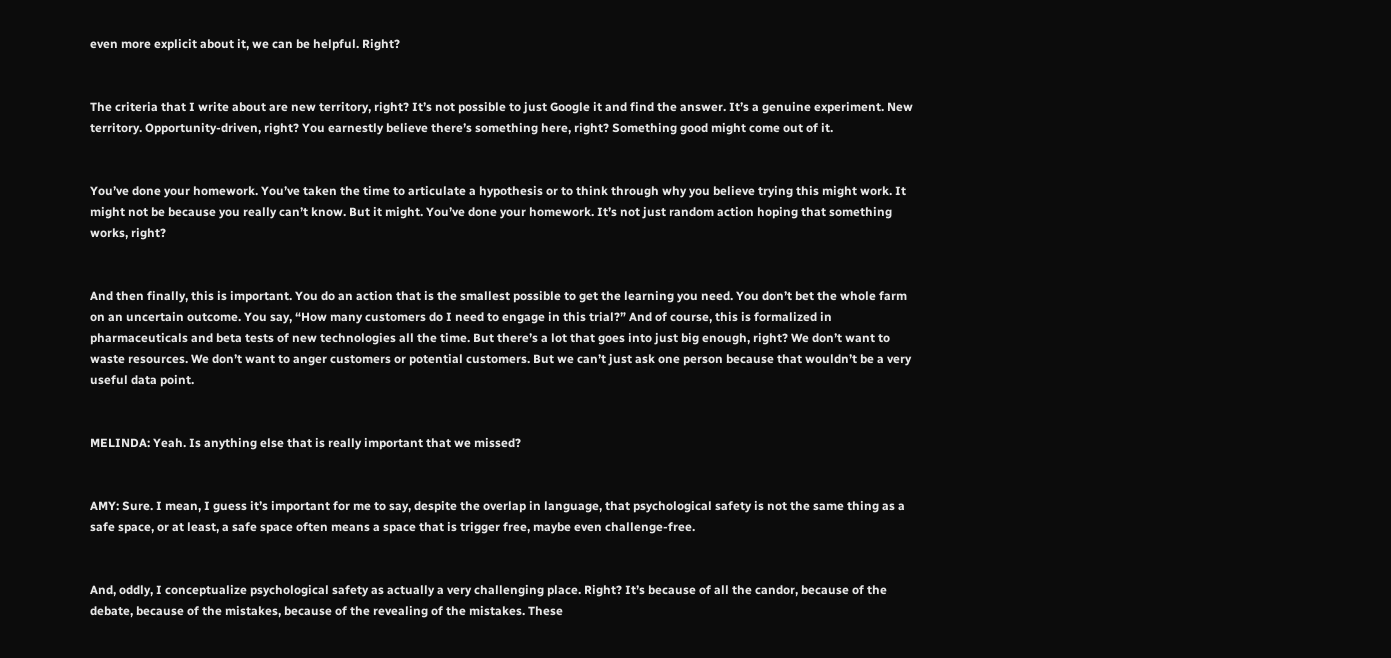even more explicit about it, we can be helpful. Right?


The criteria that I write about are new territory, right? It’s not possible to just Google it and find the answer. It’s a genuine experiment. New territory. Opportunity-driven, right? You earnestly believe there’s something here, right? Something good might come out of it.


You’ve done your homework. You’ve taken the time to articulate a hypothesis or to think through why you believe trying this might work. It might not be because you really can’t know. But it might. You’ve done your homework. It’s not just random action hoping that something works, right?


And then finally, this is important. You do an action that is the smallest possible to get the learning you need. You don’t bet the whole farm on an uncertain outcome. You say, “How many customers do I need to engage in this trial?” And of course, this is formalized in pharmaceuticals and beta tests of new technologies all the time. But there’s a lot that goes into just big enough, right? We don’t want to waste resources. We don’t want to anger customers or potential customers. But we can’t just ask one person because that wouldn’t be a very useful data point.


MELINDA: Yeah. Is anything else that is really important that we missed?


AMY: Sure. I mean, I guess it’s important for me to say, despite the overlap in language, that psychological safety is not the same thing as a safe space, or at least, a safe space often means a space that is trigger free, maybe even challenge-free.


And, oddly, I conceptualize psychological safety as actually a very challenging place. Right? It’s because of all the candor, because of the debate, because of the mistakes, because of the revealing of the mistakes. These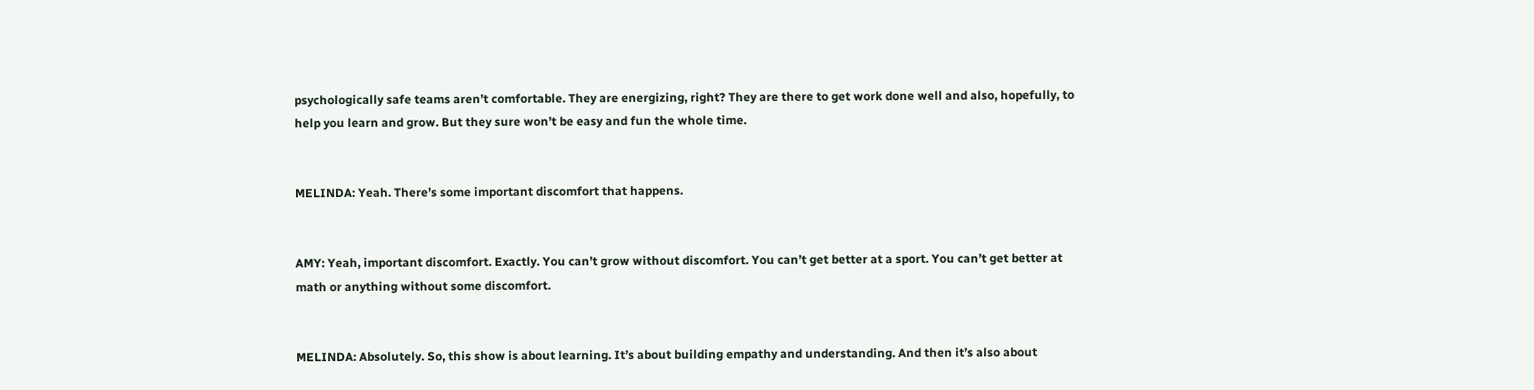psychologically safe teams aren’t comfortable. They are energizing, right? They are there to get work done well and also, hopefully, to help you learn and grow. But they sure won’t be easy and fun the whole time.


MELINDA: Yeah. There’s some important discomfort that happens.


AMY: Yeah, important discomfort. Exactly. You can’t grow without discomfort. You can’t get better at a sport. You can’t get better at math or anything without some discomfort.


MELINDA: Absolutely. So, this show is about learning. It’s about building empathy and understanding. And then it’s also about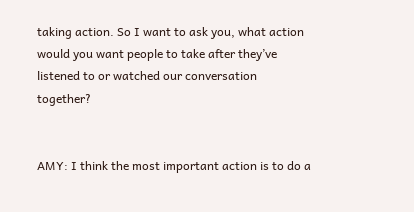taking action. So I want to ask you, what action would you want people to take after they’ve listened to or watched our conversation together?


AMY: I think the most important action is to do a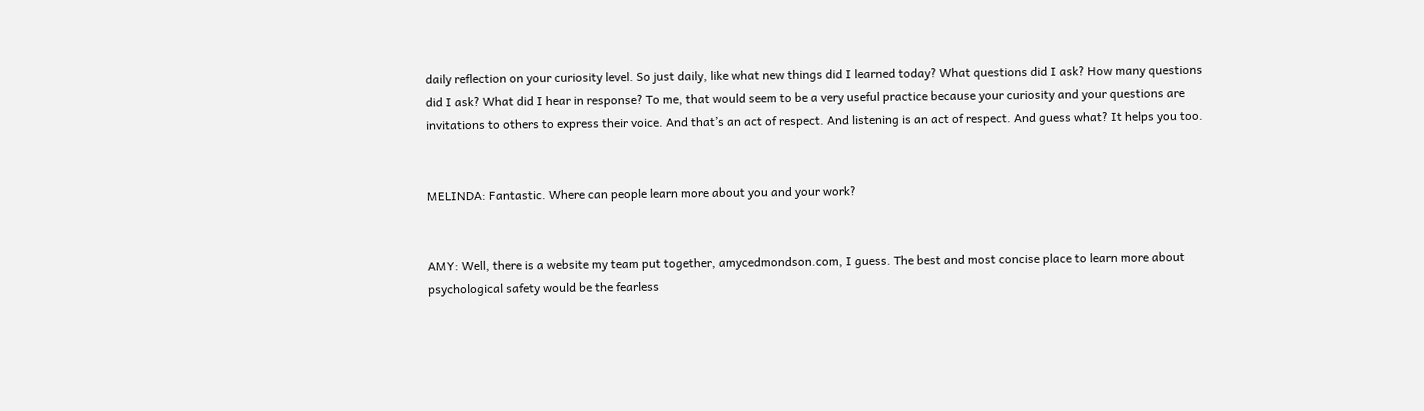daily reflection on your curiosity level. So just daily, like what new things did I learned today? What questions did I ask? How many questions did I ask? What did I hear in response? To me, that would seem to be a very useful practice because your curiosity and your questions are invitations to others to express their voice. And that’s an act of respect. And listening is an act of respect. And guess what? It helps you too.


MELINDA: Fantastic. Where can people learn more about you and your work?


AMY: Well, there is a website my team put together, amycedmondson.com, I guess. The best and most concise place to learn more about psychological safety would be the fearless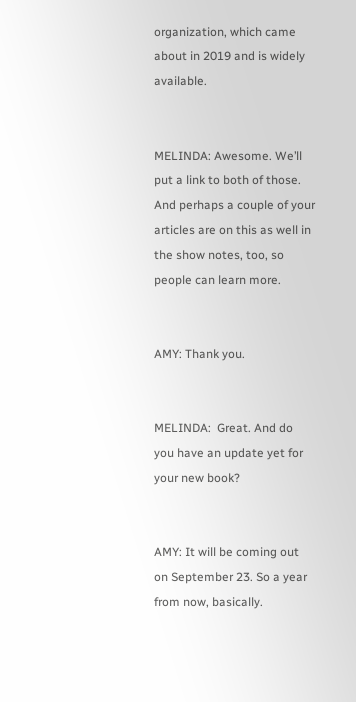organization, which came about in 2019 and is widely available.


MELINDA: Awesome. We’ll put a link to both of those. And perhaps a couple of your articles are on this as well in the show notes, too, so people can learn more.


AMY: Thank you.


MELINDA:  Great. And do you have an update yet for your new book?


AMY: It will be coming out on September 23. So a year from now, basically.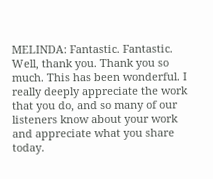MELINDA: Fantastic. Fantastic. Well, thank you. Thank you so much. This has been wonderful. I really deeply appreciate the work that you do, and so many of our listeners know about your work and appreciate what you share today.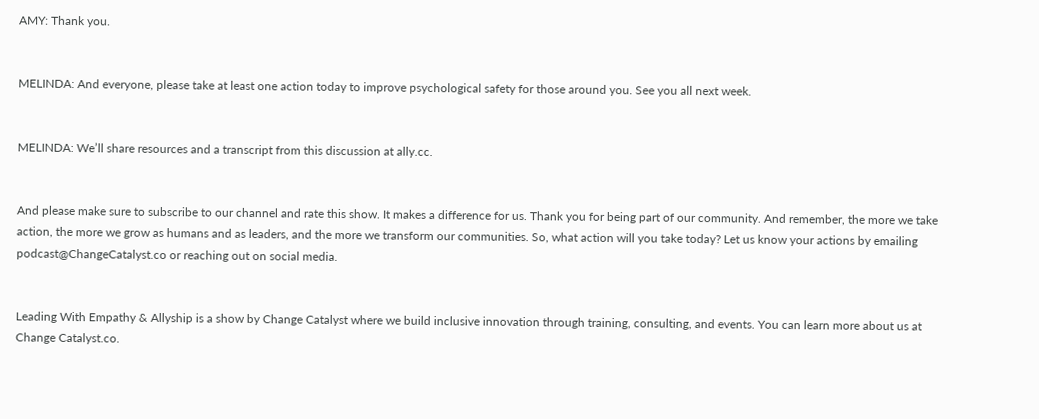AMY: Thank you.


MELINDA: And everyone, please take at least one action today to improve psychological safety for those around you. See you all next week.


MELINDA: We’ll share resources and a transcript from this discussion at ally.cc.


And please make sure to subscribe to our channel and rate this show. It makes a difference for us. Thank you for being part of our community. And remember, the more we take action, the more we grow as humans and as leaders, and the more we transform our communities. So, what action will you take today? Let us know your actions by emailing podcast@ChangeCatalyst.co or reaching out on social media.


Leading With Empathy & Allyship is a show by Change Catalyst where we build inclusive innovation through training, consulting, and events. You can learn more about us at Change Catalyst.co.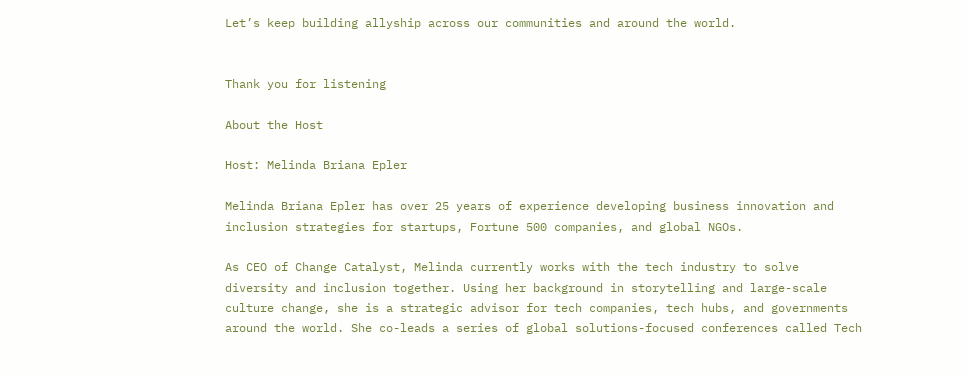Let’s keep building allyship across our communities and around the world.


Thank you for listening

About the Host

Host: Melinda Briana Epler

Melinda Briana Epler has over 25 years of experience developing business innovation and inclusion strategies for startups, Fortune 500 companies, and global NGOs.

As CEO of Change Catalyst, Melinda currently works with the tech industry to solve diversity and inclusion together. Using her background in storytelling and large-scale culture change, she is a strategic advisor for tech companies, tech hubs, and governments around the world. She co-leads a series of global solutions-focused conferences called Tech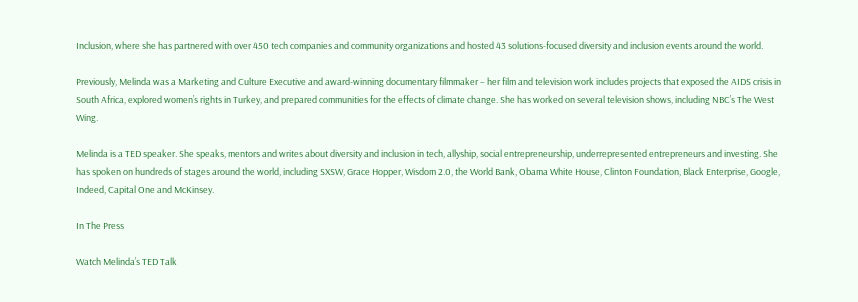Inclusion, where she has partnered with over 450 tech companies and community organizations and hosted 43 solutions-focused diversity and inclusion events around the world.

Previously, Melinda was a Marketing and Culture Executive and award-winning documentary filmmaker – her film and television work includes projects that exposed the AIDS crisis in South Africa, explored women’s rights in Turkey, and prepared communities for the effects of climate change. She has worked on several television shows, including NBC’s The West Wing.

Melinda is a TED speaker. She speaks, mentors and writes about diversity and inclusion in tech, allyship, social entrepreneurship, underrepresented entrepreneurs and investing. She has spoken on hundreds of stages around the world, including SXSW, Grace Hopper, Wisdom 2.0, the World Bank, Obama White House, Clinton Foundation, Black Enterprise, Google, Indeed, Capital One and McKinsey.

In The Press

Watch Melinda’s TED Talk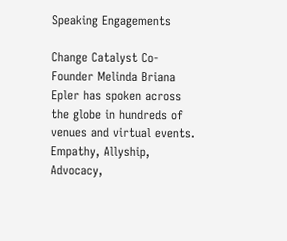Speaking Engagements

Change Catalyst Co-Founder Melinda Briana Epler has spoken across the globe in hundreds of venues and virtual events. Empathy, Allyship, Advocacy,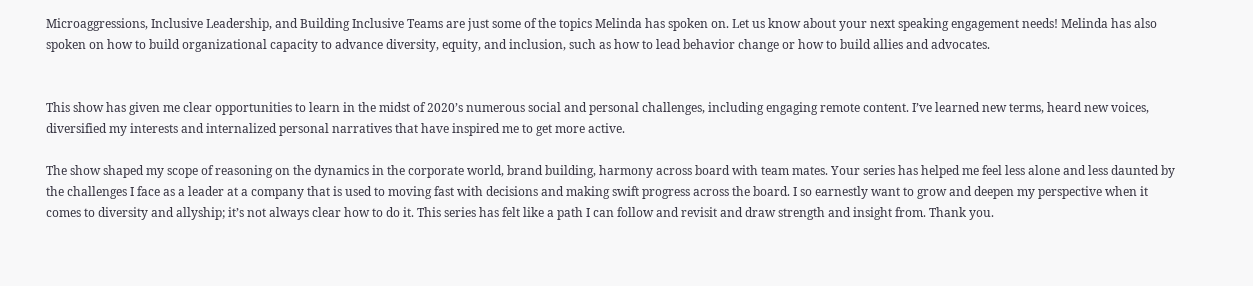Microaggressions, Inclusive Leadership, and Building Inclusive Teams are just some of the topics Melinda has spoken on. Let us know about your next speaking engagement needs! Melinda has also spoken on how to build organizational capacity to advance diversity, equity, and inclusion, such as how to lead behavior change or how to build allies and advocates.


This show has given me clear opportunities to learn in the midst of 2020’s numerous social and personal challenges, including engaging remote content. I’ve learned new terms, heard new voices, diversified my interests and internalized personal narratives that have inspired me to get more active.

The show shaped my scope of reasoning on the dynamics in the corporate world, brand building, harmony across board with team mates. Your series has helped me feel less alone and less daunted by the challenges I face as a leader at a company that is used to moving fast with decisions and making swift progress across the board. I so earnestly want to grow and deepen my perspective when it comes to diversity and allyship; it’s not always clear how to do it. This series has felt like a path I can follow and revisit and draw strength and insight from. Thank you.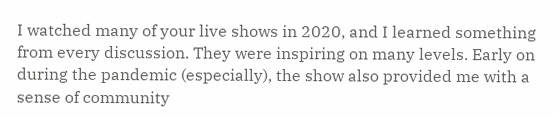I watched many of your live shows in 2020, and I learned something from every discussion. They were inspiring on many levels. Early on during the pandemic (especially), the show also provided me with a sense of community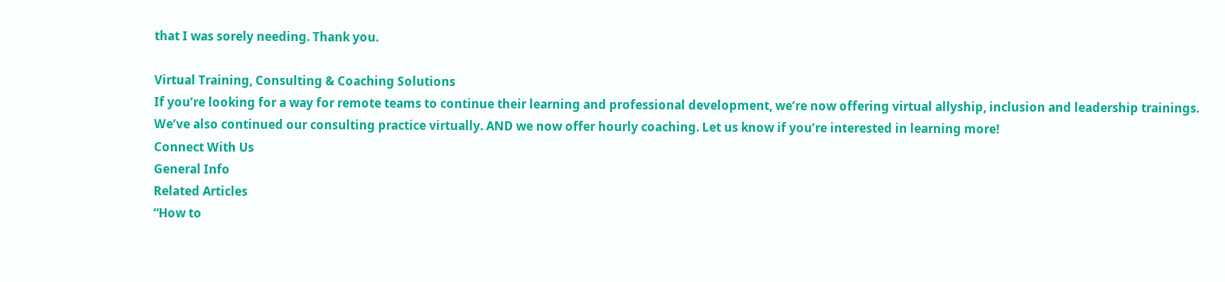that I was sorely needing. Thank you.

Virtual Training, Consulting & Coaching Solutions
If you’re looking for a way for remote teams to continue their learning and professional development, we’re now offering virtual allyship, inclusion and leadership trainings. We’ve also continued our consulting practice virtually. AND we now offer hourly coaching. Let us know if you’re interested in learning more!
Connect With Us
General Info
Related Articles
“How to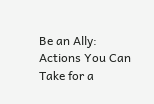Be an Ally: Actions You Can Take for a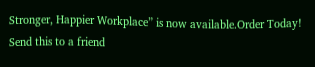Stronger, Happier Workplace” is now available.Order Today!
Send this to a friend